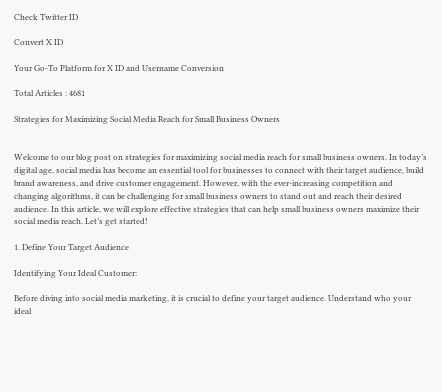Check Twitter ID

Convert X ID

Your Go-To Platform for X ID and Username Conversion

Total Articles : 4681

Strategies for Maximizing Social Media Reach for Small Business Owners


Welcome to our blog post on strategies for maximizing social media reach for small business owners. In today’s digital age, social media has become an essential tool for businesses to connect with their target audience, build brand awareness, and drive customer engagement. However, with the ever-increasing competition and changing algorithms, it can be challenging for small business owners to stand out and reach their desired audience. In this article, we will explore effective strategies that can help small business owners maximize their social media reach. Let’s get started!

1. Define Your Target Audience

Identifying Your Ideal Customer:

Before diving into social media marketing, it is crucial to define your target audience. Understand who your ideal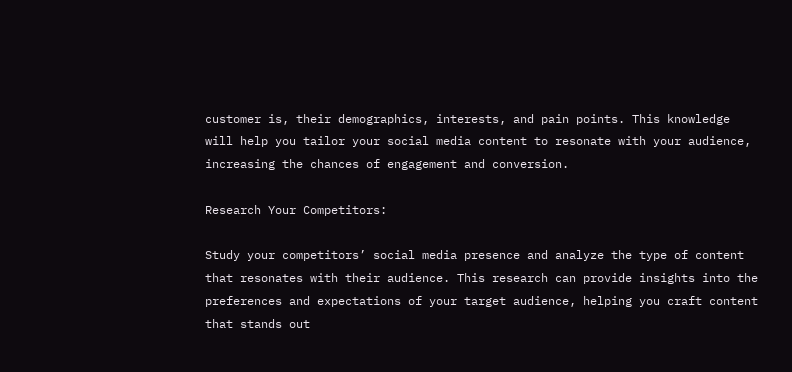customer is, their demographics, interests, and pain points. This knowledge will help you tailor your social media content to resonate with your audience, increasing the chances of engagement and conversion.

Research Your Competitors:

Study your competitors’ social media presence and analyze the type of content that resonates with their audience. This research can provide insights into the preferences and expectations of your target audience, helping you craft content that stands out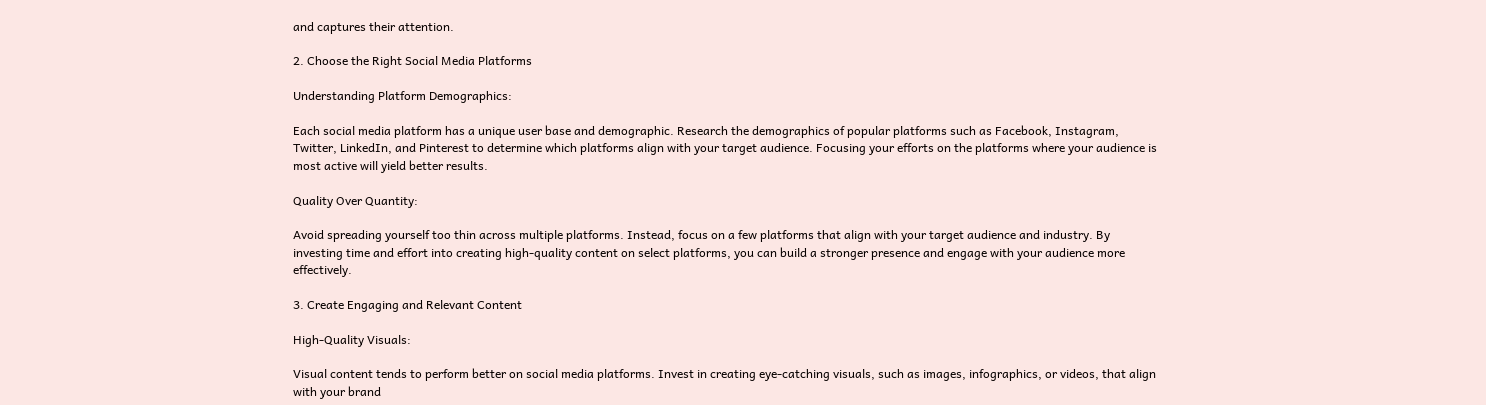and captures their attention.

2. Choose the Right Social Media Platforms

Understanding Platform Demographics:

Each social media platform has a unique user base and demographic. Research the demographics of popular platforms such as Facebook, Instagram, Twitter, LinkedIn, and Pinterest to determine which platforms align with your target audience. Focusing your efforts on the platforms where your audience is most active will yield better results.

Quality Over Quantity:

Avoid spreading yourself too thin across multiple platforms. Instead, focus on a few platforms that align with your target audience and industry. By investing time and effort into creating high-quality content on select platforms, you can build a stronger presence and engage with your audience more effectively.

3. Create Engaging and Relevant Content

High-Quality Visuals:

Visual content tends to perform better on social media platforms. Invest in creating eye-catching visuals, such as images, infographics, or videos, that align with your brand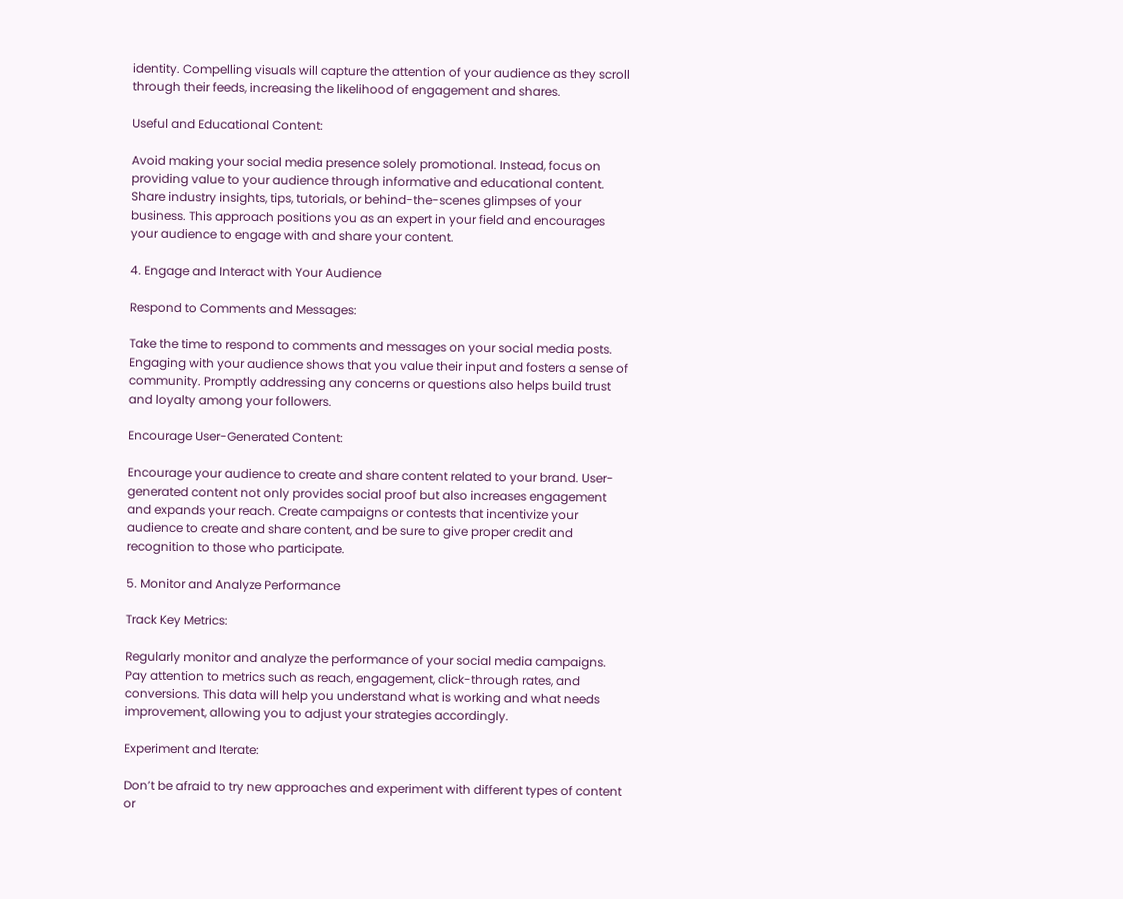identity. Compelling visuals will capture the attention of your audience as they scroll through their feeds, increasing the likelihood of engagement and shares.

Useful and Educational Content:

Avoid making your social media presence solely promotional. Instead, focus on providing value to your audience through informative and educational content. Share industry insights, tips, tutorials, or behind-the-scenes glimpses of your business. This approach positions you as an expert in your field and encourages your audience to engage with and share your content.

4. Engage and Interact with Your Audience

Respond to Comments and Messages:

Take the time to respond to comments and messages on your social media posts. Engaging with your audience shows that you value their input and fosters a sense of community. Promptly addressing any concerns or questions also helps build trust and loyalty among your followers.

Encourage User-Generated Content:

Encourage your audience to create and share content related to your brand. User-generated content not only provides social proof but also increases engagement and expands your reach. Create campaigns or contests that incentivize your audience to create and share content, and be sure to give proper credit and recognition to those who participate.

5. Monitor and Analyze Performance

Track Key Metrics:

Regularly monitor and analyze the performance of your social media campaigns. Pay attention to metrics such as reach, engagement, click-through rates, and conversions. This data will help you understand what is working and what needs improvement, allowing you to adjust your strategies accordingly.

Experiment and Iterate:

Don’t be afraid to try new approaches and experiment with different types of content or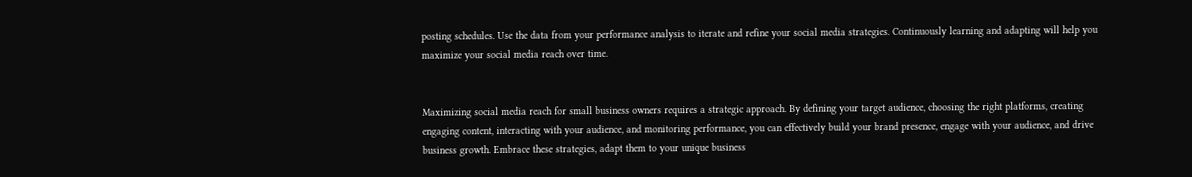posting schedules. Use the data from your performance analysis to iterate and refine your social media strategies. Continuously learning and adapting will help you maximize your social media reach over time.


Maximizing social media reach for small business owners requires a strategic approach. By defining your target audience, choosing the right platforms, creating engaging content, interacting with your audience, and monitoring performance, you can effectively build your brand presence, engage with your audience, and drive business growth. Embrace these strategies, adapt them to your unique business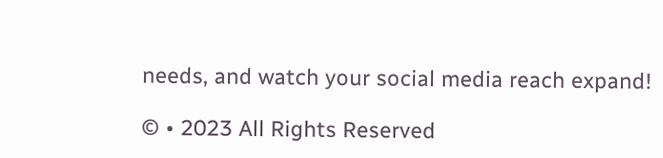needs, and watch your social media reach expand!

© • 2023 All Rights Reserved